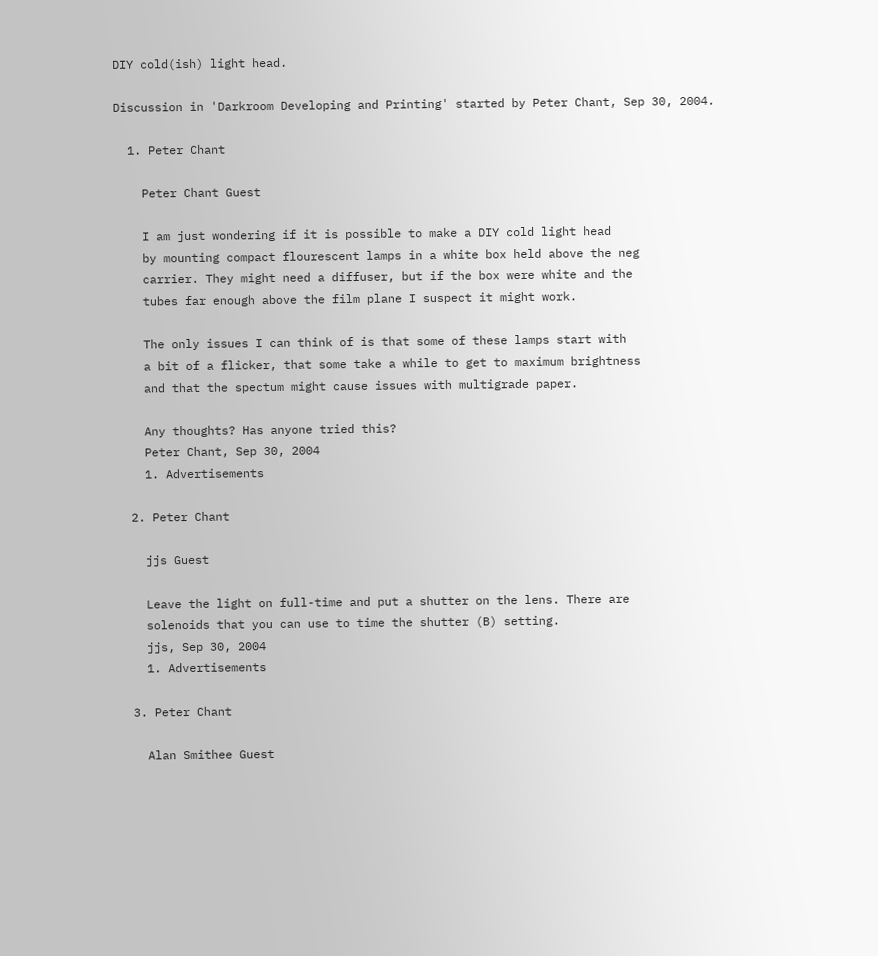DIY cold(ish) light head.

Discussion in 'Darkroom Developing and Printing' started by Peter Chant, Sep 30, 2004.

  1. Peter Chant

    Peter Chant Guest

    I am just wondering if it is possible to make a DIY cold light head
    by mounting compact flourescent lamps in a white box held above the neg
    carrier. They might need a diffuser, but if the box were white and the
    tubes far enough above the film plane I suspect it might work.

    The only issues I can think of is that some of these lamps start with
    a bit of a flicker, that some take a while to get to maximum brightness
    and that the spectum might cause issues with multigrade paper.

    Any thoughts? Has anyone tried this?
    Peter Chant, Sep 30, 2004
    1. Advertisements

  2. Peter Chant

    jjs Guest

    Leave the light on full-time and put a shutter on the lens. There are
    solenoids that you can use to time the shutter (B) setting.
    jjs, Sep 30, 2004
    1. Advertisements

  3. Peter Chant

    Alan Smithee Guest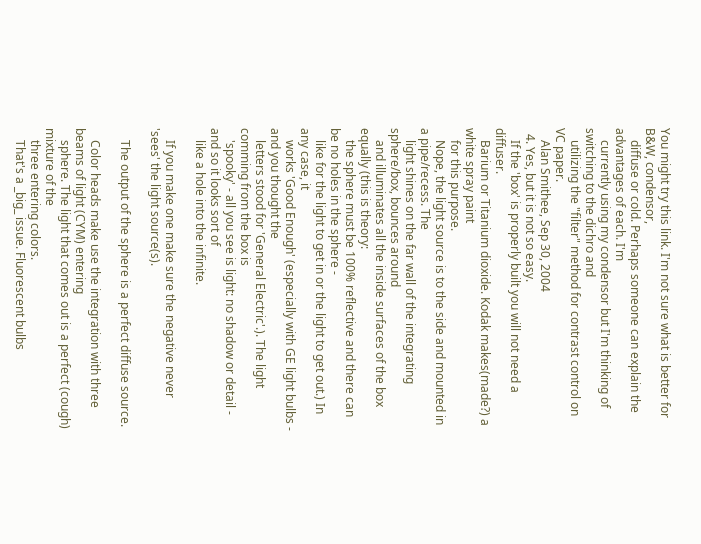You might try this link. I'm not sure what is better for B&W, condensor,
    diffuse or cold. Perhaps someone can explain the advantages of each. I'm
    currently using my condensor but I'm thinking of switching to the dichro and
    utilizing the "filter" method for contrast control on VC paper.
    Alan Smithee, Sep 30, 2004
  4. Yes, but it is not so easy.
    If the 'box' is properly built you will not need a diffuser.
    Barium or Titanium dioxide. Kodak makes(made?) a white spray paint
    for this purpose.
    Nope, the light source is to the side and mounted in a pipe/recess. The
    light shines on the far wall of the integrating sphere/box, bounces around
    and illuminates all the inside surfaces of the box equally (this is theory:
    the sphere must be 100% reflective and there can be no holes in the sphere -
    like for the light to get in or the light to get out.) In any case, it
    works 'Good Enough' (especially with GE light bulbs - and you thought the
    letters stood for 'General Electric'.). The light comming from the box is
    'spooky' - all you see is light: no shadow or detail - and so it looks sort of
    like a hole into the infinite.

    If you make one make sure the negative never 'sees' the light source(s).

    The output of the sphere is a perfect diffuse source.

    Color heads make use the integration with three beams of light (CYM) entering
    sphere. The light that comes out is a perfect (cough) mixture of the
    three entering colors.
    That's a _big_ issue. Fluorescent bulbs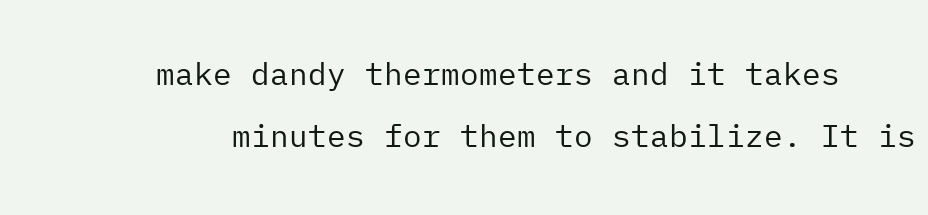make dandy thermometers and it takes
    minutes for them to stabilize. It is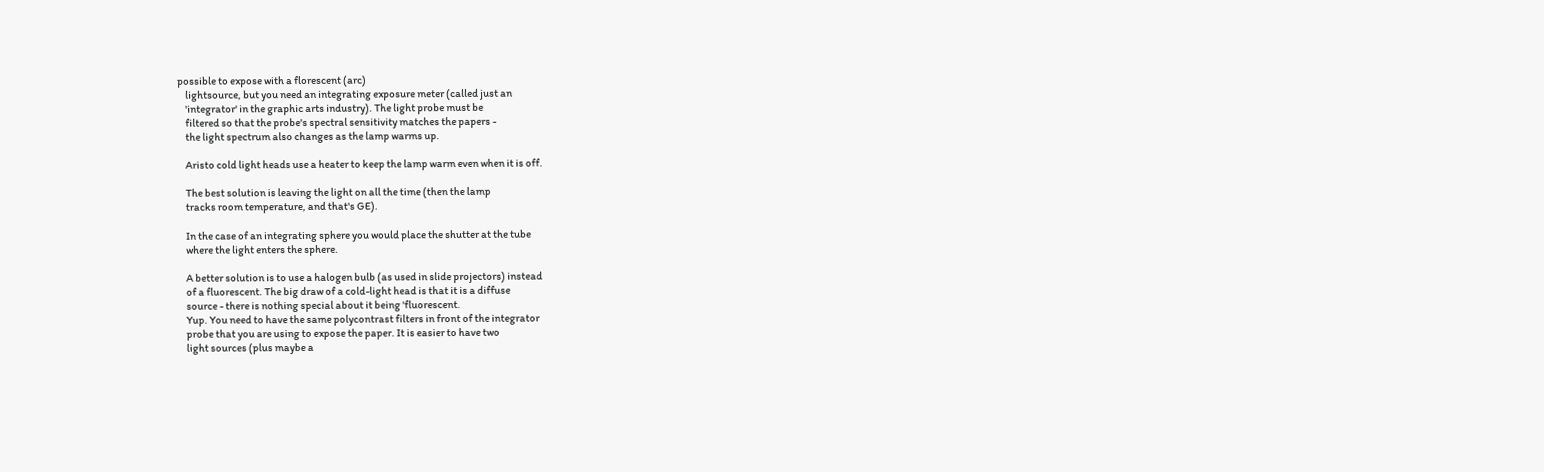possible to expose with a florescent (arc)
    lightsource, but you need an integrating exposure meter (called just an
    'integrator' in the graphic arts industry). The light probe must be
    filtered so that the probe's spectral sensitivity matches the papers -
    the light spectrum also changes as the lamp warms up.

    Aristo cold light heads use a heater to keep the lamp warm even when it is off.

    The best solution is leaving the light on all the time (then the lamp
    tracks room temperature, and that's GE).

    In the case of an integrating sphere you would place the shutter at the tube
    where the light enters the sphere.

    A better solution is to use a halogen bulb (as used in slide projectors) instead
    of a fluorescent. The big draw of a cold-light head is that it is a diffuse
    source - there is nothing special about it being 'fluorescent.
    Yup. You need to have the same polycontrast filters in front of the integrator
    probe that you are using to expose the paper. It is easier to have two
    light sources (plus maybe a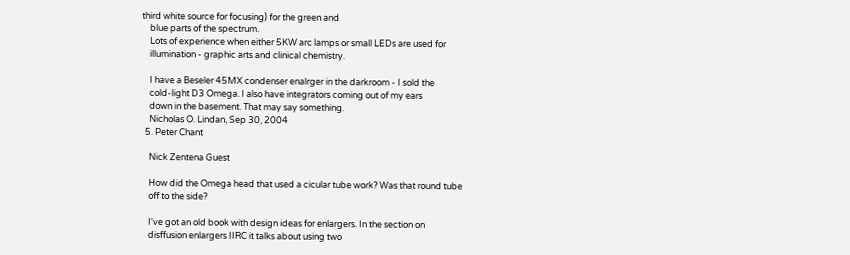third white source for focusing) for the green and
    blue parts of the spectrum.
    Lots of experience when either 5KW arc lamps or small LEDs are used for
    illumination - graphic arts and clinical chemistry.

    I have a Beseler 45MX condenser enalrger in the darkroom - I sold the
    cold-light D3 Omega. I also have integrators coming out of my ears
    down in the basement. That may say something.
    Nicholas O. Lindan, Sep 30, 2004
  5. Peter Chant

    Nick Zentena Guest

    How did the Omega head that used a cicular tube work? Was that round tube
    off to the side?

    I've got an old book with design ideas for enlargers. In the section on
    disffusion enlargers IIRC it talks about using two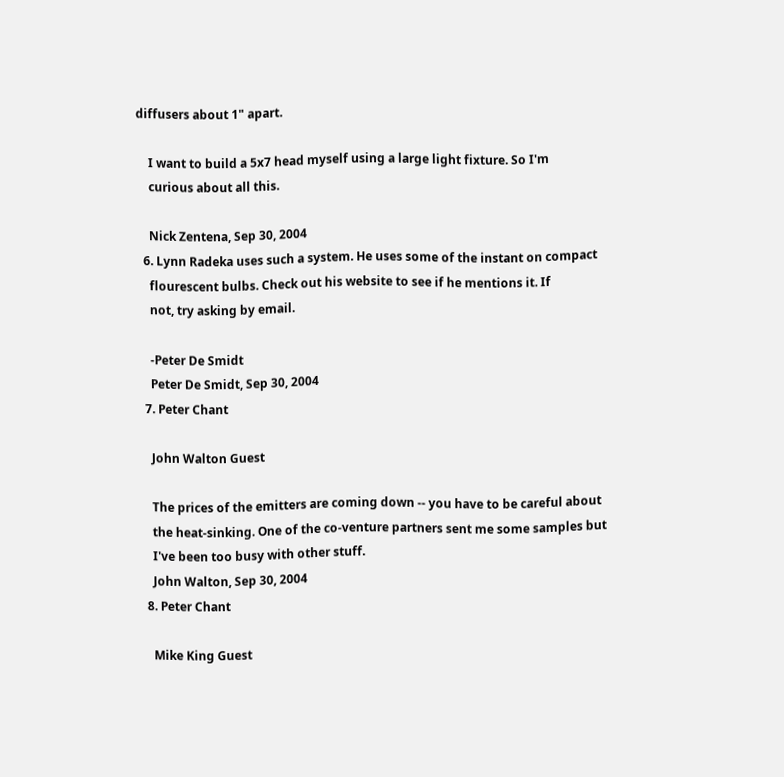diffusers about 1" apart.

    I want to build a 5x7 head myself using a large light fixture. So I'm
    curious about all this.

    Nick Zentena, Sep 30, 2004
  6. Lynn Radeka uses such a system. He uses some of the instant on compact
    flourescent bulbs. Check out his website to see if he mentions it. If
    not, try asking by email.

    -Peter De Smidt
    Peter De Smidt, Sep 30, 2004
  7. Peter Chant

    John Walton Guest

    The prices of the emitters are coming down -- you have to be careful about
    the heat-sinking. One of the co-venture partners sent me some samples but
    I've been too busy with other stuff.
    John Walton, Sep 30, 2004
  8. Peter Chant

    Mike King Guest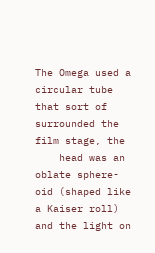The Omega used a circular tube that sort of surrounded the film stage, the
    head was an oblate sphere-oid (shaped like a Kaiser roll) and the light on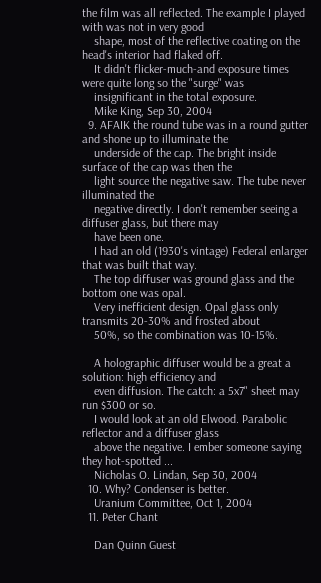the film was all reflected. The example I played with was not in very good
    shape, most of the reflective coating on the head's interior had flaked off.
    It didn't flicker-much-and exposure times were quite long so the "surge" was
    insignificant in the total exposure.
    Mike King, Sep 30, 2004
  9. AFAIK the round tube was in a round gutter and shone up to illuminate the
    underside of the cap. The bright inside surface of the cap was then the
    light source the negative saw. The tube never illuminated the
    negative directly. I don't remember seeing a diffuser glass, but there may
    have been one.
    I had an old (1930's vintage) Federal enlarger that was built that way.
    The top diffuser was ground glass and the bottom one was opal.
    Very inefficient design. Opal glass only transmits 20-30% and frosted about
    50%, so the combination was 10-15%.

    A holographic diffuser would be a great a solution: high efficiency and
    even diffusion. The catch: a 5x7" sheet may run $300 or so.
    I would look at an old Elwood. Parabolic reflector and a diffuser glass
    above the negative. I ember someone saying they hot-spotted ...
    Nicholas O. Lindan, Sep 30, 2004
  10. Why? Condenser is better.
    Uranium Committee, Oct 1, 2004
  11. Peter Chant

    Dan Quinn Guest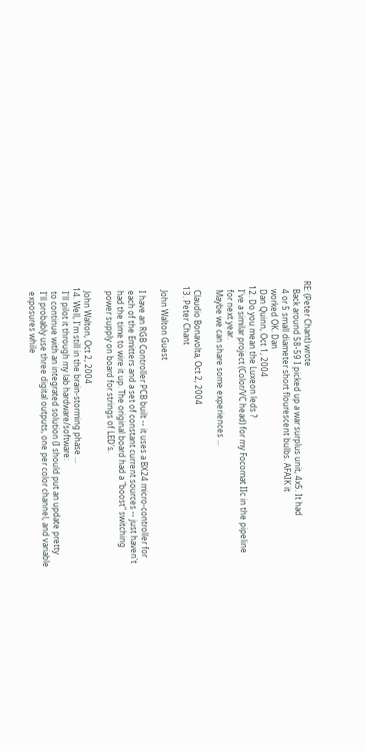RE: (Peter Chant) wrote
    Back around 58-59 I picked up a war surplus unit, 4x5. It had
    4 or 5 small diameter short flourescent bulbs. AFAIK it
    worked OK. Dan
    Dan Quinn, Oct 1, 2004
  12. Do you mean the Luxeon leds ?
    I've a similar project (Color/VC head) for my Focomat IIc in the pipeline
    for next year.
    Maybe we can share some experiences ...

    Claudio Bonavolta, Oct 2, 2004
  13. Peter Chant

    John Walton Guest

    I have an RGB Controller PCB built -- it uses a BX24 micro-controller for
    each of the Emitters and a set of constant current sources -- just haven't
    had the time to wire it up. The original board had a "boost" switching
    power supply on board for strings of LED's.

    John Walton, Oct 2, 2004
  14. Well, I'm still in the brain-storming phase ...
    I'll pilot it through my lab hardware/software:
    to continue with an integrated solution (I should put an update pretty
    I'll probably use three digital outputs, one per color channel, and variable
    exposures while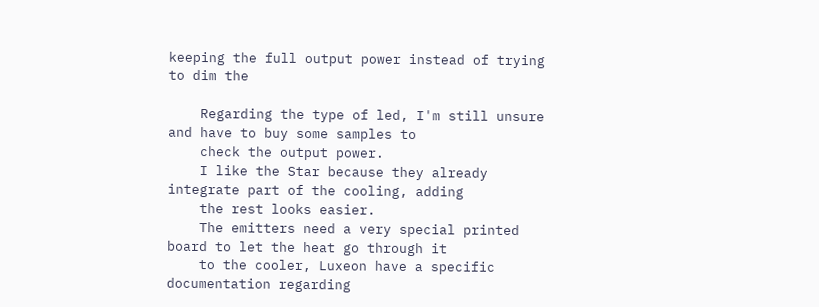keeping the full output power instead of trying to dim the

    Regarding the type of led, I'm still unsure and have to buy some samples to
    check the output power.
    I like the Star because they already integrate part of the cooling, adding
    the rest looks easier.
    The emitters need a very special printed board to let the heat go through it
    to the cooler, Luxeon have a specific documentation regarding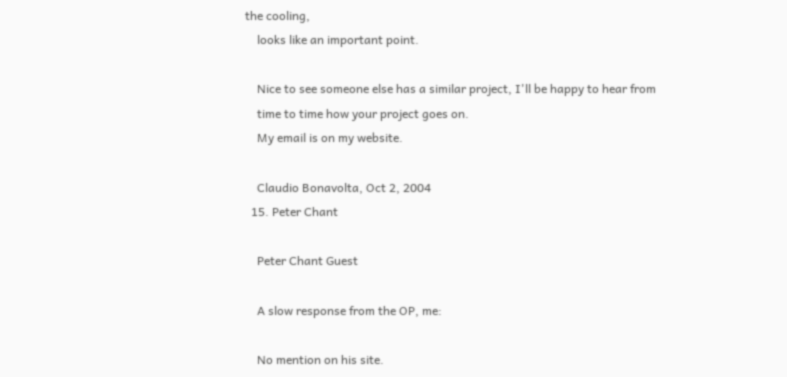the cooling,
    looks like an important point.

    Nice to see someone else has a similar project, I'll be happy to hear from
    time to time how your project goes on.
    My email is on my website.

    Claudio Bonavolta, Oct 2, 2004
  15. Peter Chant

    Peter Chant Guest

    A slow response from the OP, me:

    No mention on his site.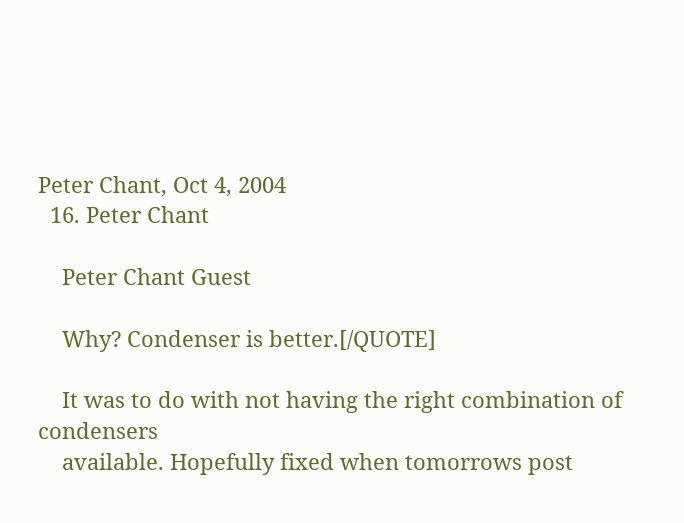Peter Chant, Oct 4, 2004
  16. Peter Chant

    Peter Chant Guest

    Why? Condenser is better.[/QUOTE]

    It was to do with not having the right combination of condensers
    available. Hopefully fixed when tomorrows post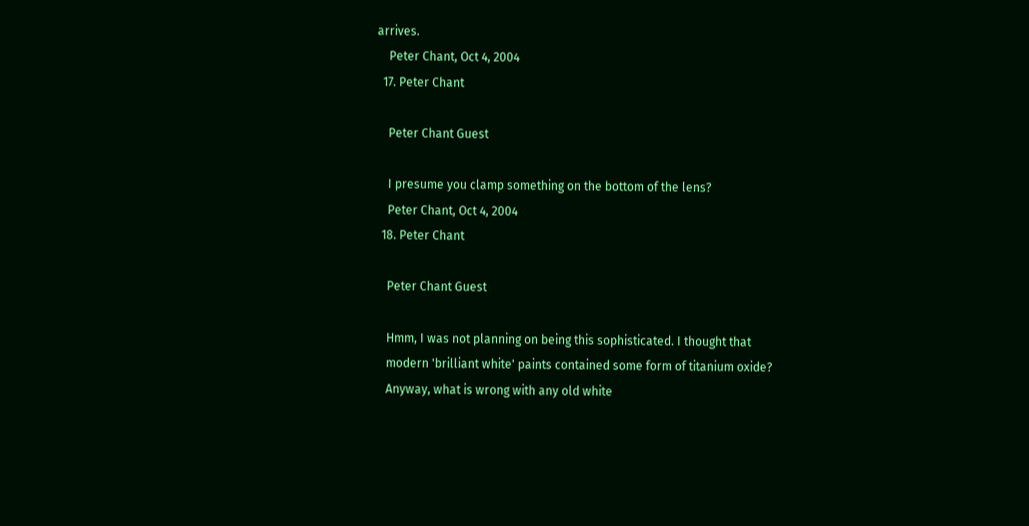arrives.
    Peter Chant, Oct 4, 2004
  17. Peter Chant

    Peter Chant Guest

    I presume you clamp something on the bottom of the lens?
    Peter Chant, Oct 4, 2004
  18. Peter Chant

    Peter Chant Guest

    Hmm, I was not planning on being this sophisticated. I thought that
    modern 'brilliant white' paints contained some form of titanium oxide?
    Anyway, what is wrong with any old white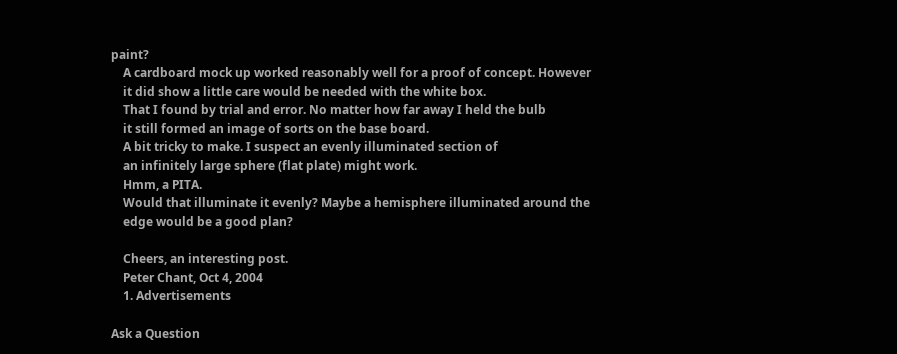paint?
    A cardboard mock up worked reasonably well for a proof of concept. However
    it did show a little care would be needed with the white box.
    That I found by trial and error. No matter how far away I held the bulb
    it still formed an image of sorts on the base board.
    A bit tricky to make. I suspect an evenly illuminated section of
    an infinitely large sphere (flat plate) might work.
    Hmm, a PITA.
    Would that illuminate it evenly? Maybe a hemisphere illuminated around the
    edge would be a good plan?

    Cheers, an interesting post.
    Peter Chant, Oct 4, 2004
    1. Advertisements

Ask a Question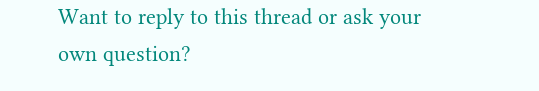Want to reply to this thread or ask your own question?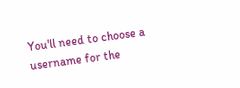You'll need to choose a username for the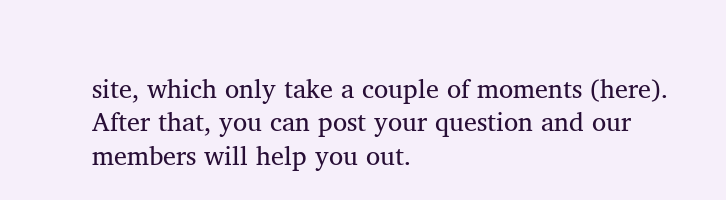site, which only take a couple of moments (here). After that, you can post your question and our members will help you out.